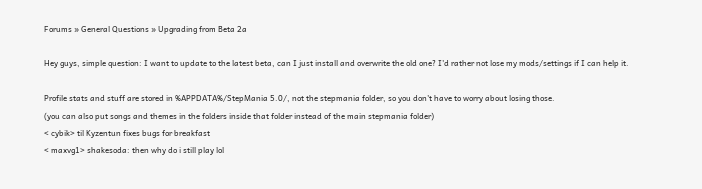Forums » General Questions » Upgrading from Beta 2a

Hey guys, simple question: I want to update to the latest beta, can I just install and overwrite the old one? I'd rather not lose my mods/settings if I can help it.

Profile stats and stuff are stored in %APPDATA%/StepMania 5.0/, not the stepmania folder, so you don't have to worry about losing those.
(you can also put songs and themes in the folders inside that folder instead of the main stepmania folder)
< cybik> til Kyzentun fixes bugs for breakfast
< maxvg1> shakesoda: then why do i still play lol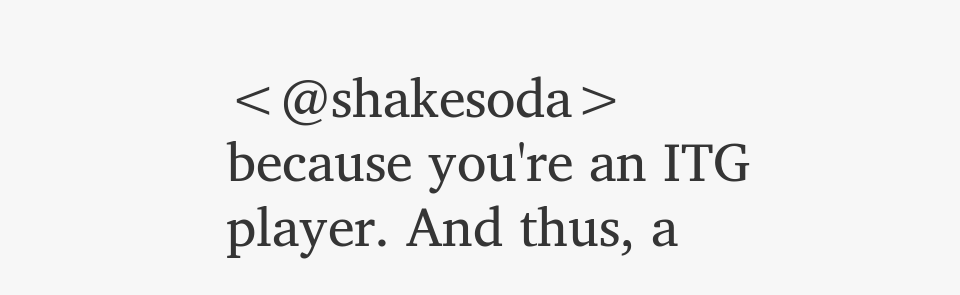<@shakesoda> because you're an ITG player. And thus, a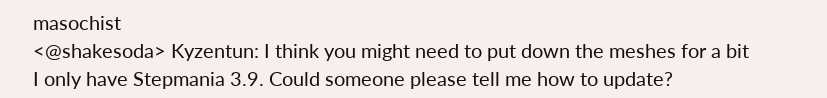masochist
<@shakesoda> Kyzentun: I think you might need to put down the meshes for a bit
I only have Stepmania 3.9. Could someone please tell me how to update?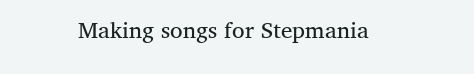Making songs for Stepmania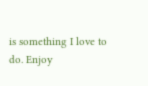is something I love to do. Enjoy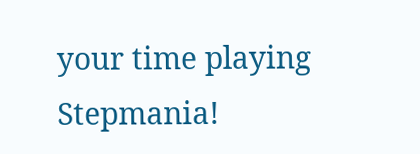your time playing Stepmania!